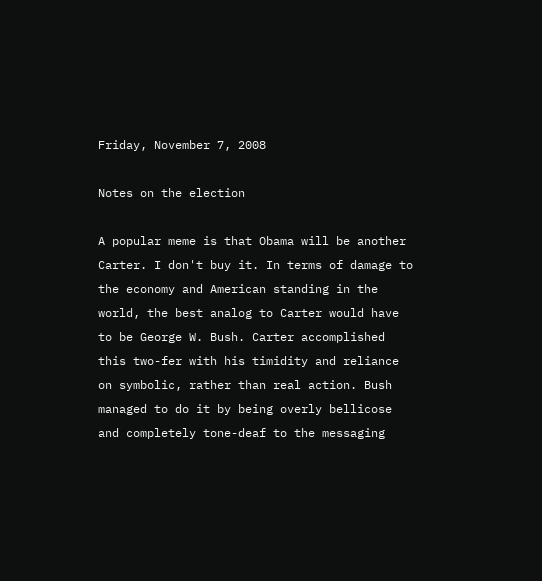Friday, November 7, 2008

Notes on the election

A popular meme is that Obama will be another Carter. I don't buy it. In terms of damage to the economy and American standing in the world, the best analog to Carter would have to be George W. Bush. Carter accomplished this two-fer with his timidity and reliance on symbolic, rather than real action. Bush managed to do it by being overly bellicose and completely tone-deaf to the messaging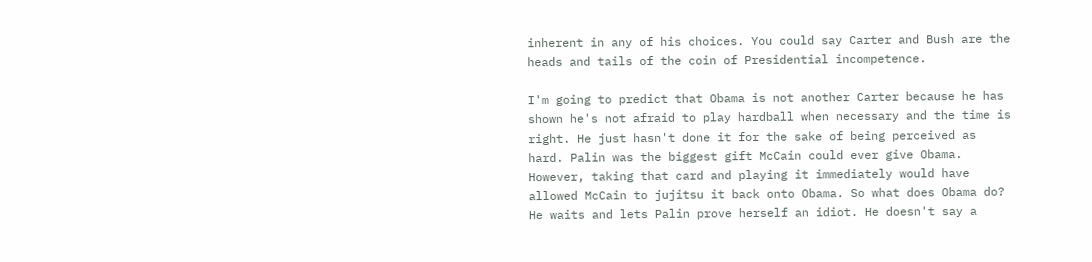inherent in any of his choices. You could say Carter and Bush are the heads and tails of the coin of Presidential incompetence.

I'm going to predict that Obama is not another Carter because he has shown he's not afraid to play hardball when necessary and the time is right. He just hasn't done it for the sake of being perceived as hard. Palin was the biggest gift McCain could ever give Obama. However, taking that card and playing it immediately would have allowed McCain to jujitsu it back onto Obama. So what does Obama do? He waits and lets Palin prove herself an idiot. He doesn't say a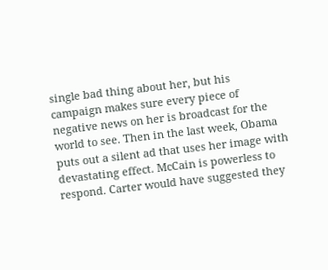single bad thing about her, but his campaign makes sure every piece of negative news on her is broadcast for the world to see. Then in the last week, Obama puts out a silent ad that uses her image with devastating effect. McCain is powerless to respond. Carter would have suggested they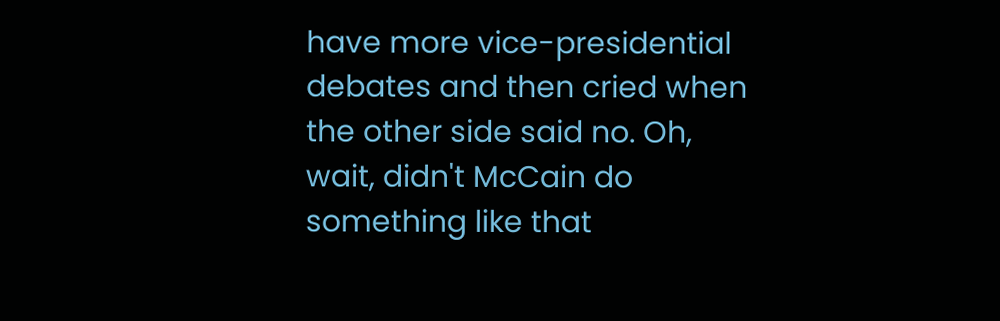have more vice-presidential debates and then cried when the other side said no. Oh, wait, didn't McCain do something like that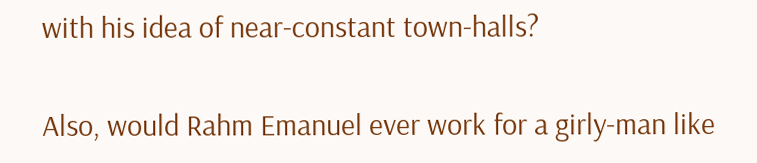with his idea of near-constant town-halls?

Also, would Rahm Emanuel ever work for a girly-man like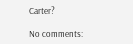Carter?

No comments: